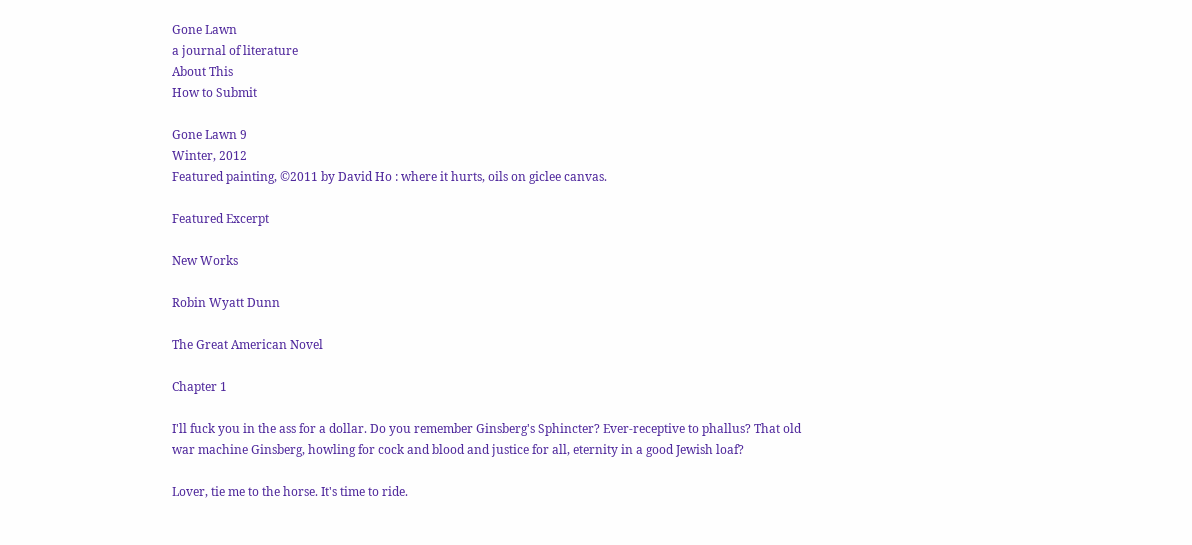Gone Lawn
a journal of literature
About This
How to Submit

Gone Lawn 9
Winter, 2012
Featured painting, ©2011 by David Ho : where it hurts, oils on giclee canvas.

Featured Excerpt

New Works

Robin Wyatt Dunn

The Great American Novel

Chapter 1

I'll fuck you in the ass for a dollar. Do you remember Ginsberg's Sphincter? Ever-receptive to phallus? That old war machine Ginsberg, howling for cock and blood and justice for all, eternity in a good Jewish loaf?

Lover, tie me to the horse. It's time to ride.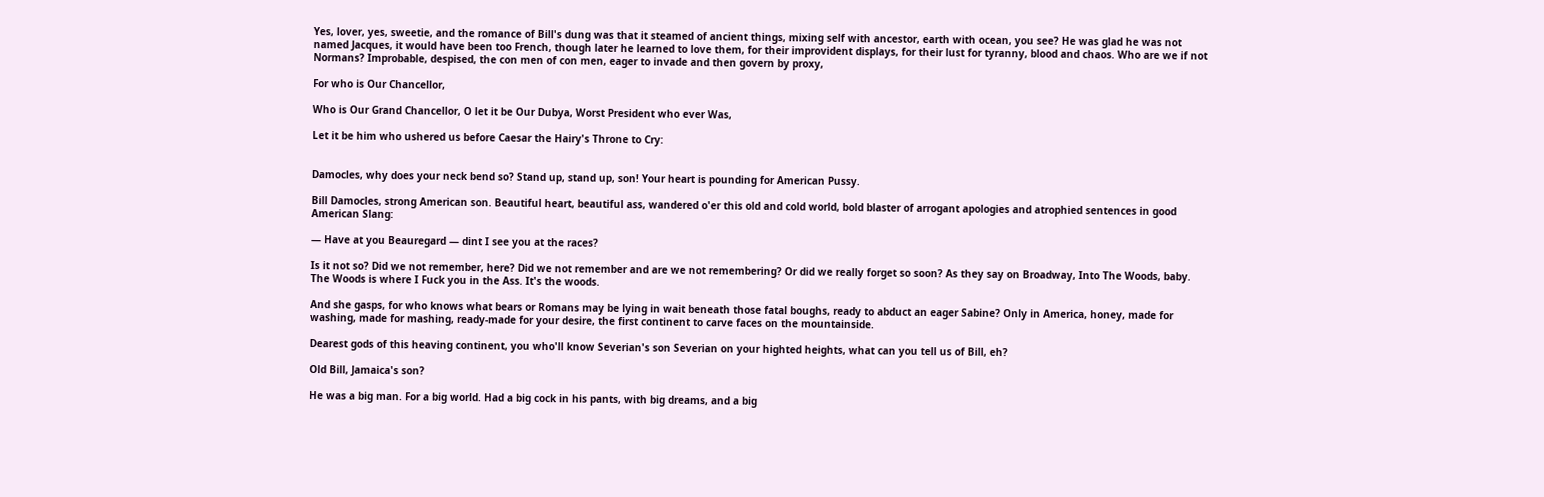Yes, lover, yes, sweetie, and the romance of Bill's dung was that it steamed of ancient things, mixing self with ancestor, earth with ocean, you see? He was glad he was not named Jacques, it would have been too French, though later he learned to love them, for their improvident displays, for their lust for tyranny, blood and chaos. Who are we if not Normans? Improbable, despised, the con men of con men, eager to invade and then govern by proxy,

For who is Our Chancellor,

Who is Our Grand Chancellor, O let it be Our Dubya, Worst President who ever Was,

Let it be him who ushered us before Caesar the Hairy's Throne to Cry:


Damocles, why does your neck bend so? Stand up, stand up, son! Your heart is pounding for American Pussy.

Bill Damocles, strong American son. Beautiful heart, beautiful ass, wandered o'er this old and cold world, bold blaster of arrogant apologies and atrophied sentences in good American Slang:

— Have at you Beauregard — dint I see you at the races?

Is it not so? Did we not remember, here? Did we not remember and are we not remembering? Or did we really forget so soon? As they say on Broadway, Into The Woods, baby. The Woods is where I Fuck you in the Ass. It's the woods.

And she gasps, for who knows what bears or Romans may be lying in wait beneath those fatal boughs, ready to abduct an eager Sabine? Only in America, honey, made for washing, made for mashing, ready-made for your desire, the first continent to carve faces on the mountainside.

Dearest gods of this heaving continent, you who'll know Severian's son Severian on your highted heights, what can you tell us of Bill, eh?

Old Bill, Jamaica's son?

He was a big man. For a big world. Had a big cock in his pants, with big dreams, and a big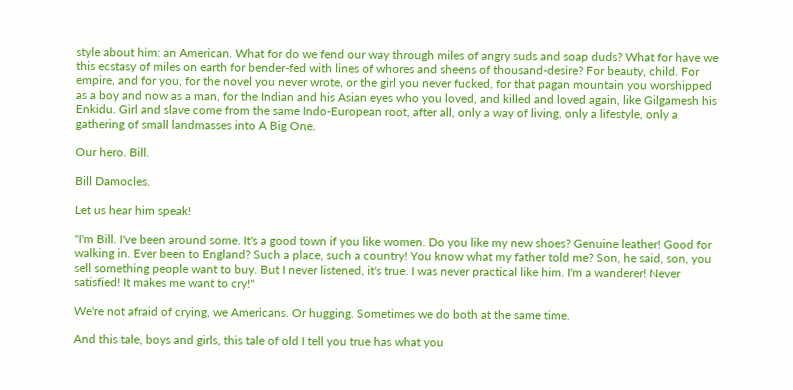style about him: an American. What for do we fend our way through miles of angry suds and soap duds? What for have we this ecstasy of miles on earth for bender-fed with lines of whores and sheens of thousand-desire? For beauty, child. For empire, and for you, for the novel you never wrote, or the girl you never fucked, for that pagan mountain you worshipped as a boy and now as a man, for the Indian and his Asian eyes who you loved, and killed and loved again, like Gilgamesh his Enkidu. Girl and slave come from the same Indo-European root, after all, only a way of living, only a lifestyle, only a gathering of small landmasses into A Big One.

Our hero. Bill.

Bill Damocles.

Let us hear him speak!

"I'm Bill. I've been around some. It's a good town if you like women. Do you like my new shoes? Genuine leather! Good for walking in. Ever been to England? Such a place, such a country! You know what my father told me? Son, he said, son, you sell something people want to buy. But I never listened, it's true. I was never practical like him. I'm a wanderer! Never satisfied! It makes me want to cry!"

We're not afraid of crying, we Americans. Or hugging. Sometimes we do both at the same time.

And this tale, boys and girls, this tale of old I tell you true has what you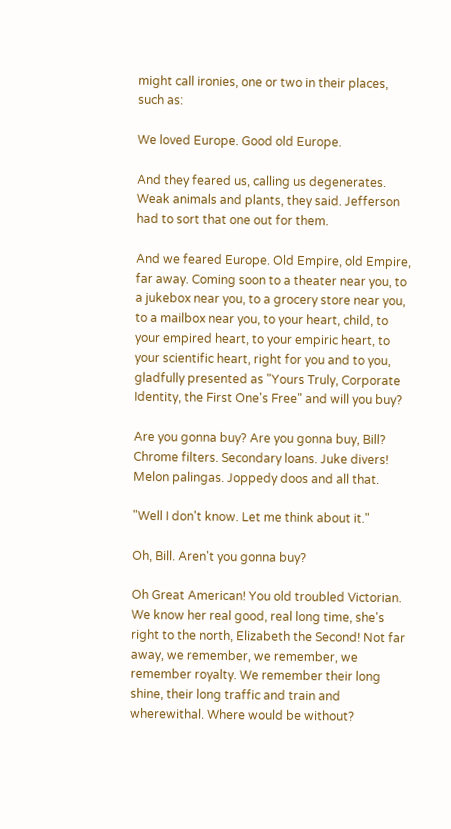might call ironies, one or two in their places, such as:

We loved Europe. Good old Europe.

And they feared us, calling us degenerates. Weak animals and plants, they said. Jefferson had to sort that one out for them.

And we feared Europe. Old Empire, old Empire, far away. Coming soon to a theater near you, to a jukebox near you, to a grocery store near you, to a mailbox near you, to your heart, child, to your empired heart, to your empiric heart, to your scientific heart, right for you and to you, gladfully presented as "Yours Truly, Corporate Identity, the First One's Free" and will you buy?

Are you gonna buy? Are you gonna buy, Bill? Chrome filters. Secondary loans. Juke divers! Melon palingas. Joppedy doos and all that.

"Well I don't know. Let me think about it."

Oh, Bill. Aren't you gonna buy?

Oh Great American! You old troubled Victorian. We know her real good, real long time, she's right to the north, Elizabeth the Second! Not far away, we remember, we remember, we remember royalty. We remember their long shine, their long traffic and train and wherewithal. Where would be without?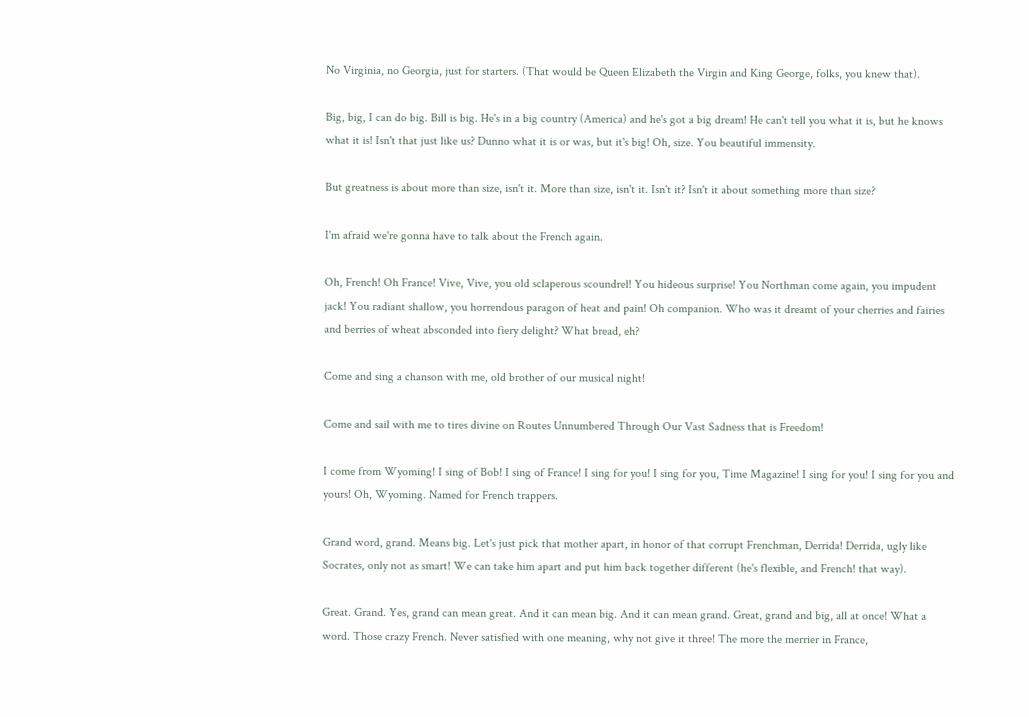No Virginia, no Georgia, just for starters. (That would be Queen Elizabeth the Virgin and King George, folks, you knew that).

Big, big, I can do big. Bill is big. He's in a big country (America) and he's got a big dream! He can't tell you what it is, but he knows what it is! Isn't that just like us? Dunno what it is or was, but it's big! Oh, size. You beautiful immensity.

But greatness is about more than size, isn't it. More than size, isn't it. Isn't it? Isn't it about something more than size?

I'm afraid we're gonna have to talk about the French again.

Oh, French! Oh France! Vive, Vive, you old sclaperous scoundrel! You hideous surprise! You Northman come again, you impudent jack! You radiant shallow, you horrendous paragon of heat and pain! Oh companion. Who was it dreamt of your cherries and fairies and berries of wheat absconded into fiery delight? What bread, eh?

Come and sing a chanson with me, old brother of our musical night!

Come and sail with me to tires divine on Routes Unnumbered Through Our Vast Sadness that is Freedom!

I come from Wyoming! I sing of Bob! I sing of France! I sing for you! I sing for you, Time Magazine! I sing for you! I sing for you and yours! Oh, Wyoming. Named for French trappers.

Grand word, grand. Means big. Let's just pick that mother apart, in honor of that corrupt Frenchman, Derrida! Derrida, ugly like Socrates, only not as smart! We can take him apart and put him back together different (he's flexible, and French! that way).

Great. Grand. Yes, grand can mean great. And it can mean big. And it can mean grand. Great, grand and big, all at once! What a word. Those crazy French. Never satisfied with one meaning, why not give it three! The more the merrier in France,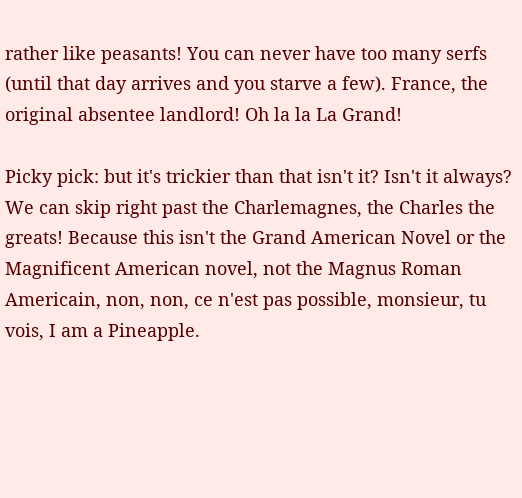rather like peasants! You can never have too many serfs (until that day arrives and you starve a few). France, the original absentee landlord! Oh la la La Grand!

Picky pick: but it's trickier than that isn't it? Isn't it always? We can skip right past the Charlemagnes, the Charles the greats! Because this isn't the Grand American Novel or the Magnificent American novel, not the Magnus Roman Americain, non, non, ce n'est pas possible, monsieur, tu vois, I am a Pineapple.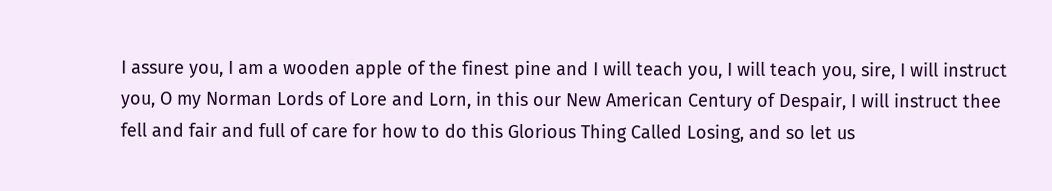I assure you, I am a wooden apple of the finest pine and I will teach you, I will teach you, sire, I will instruct you, O my Norman Lords of Lore and Lorn, in this our New American Century of Despair, I will instruct thee fell and fair and full of care for how to do this Glorious Thing Called Losing, and so let us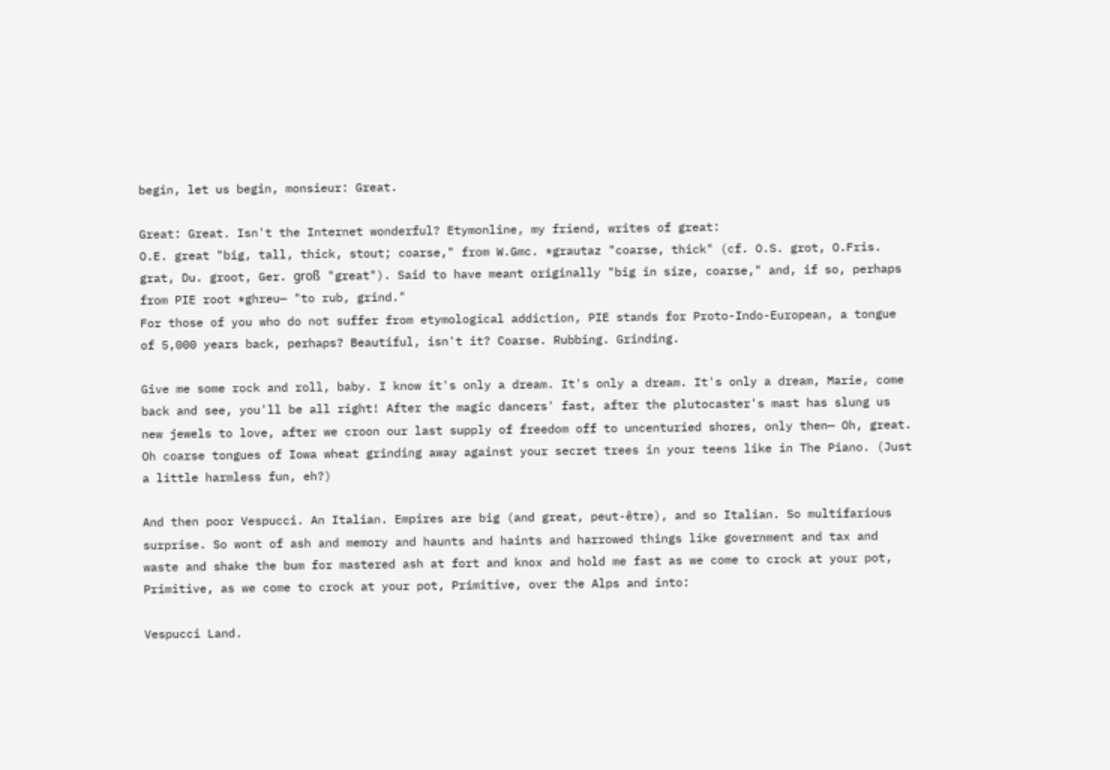begin, let us begin, monsieur: Great.

Great: Great. Isn't the Internet wonderful? Etymonline, my friend, writes of great:
O.E. great "big, tall, thick, stout; coarse," from W.Gmc. *grautaz "coarse, thick" (cf. O.S. grot, O.Fris. grat, Du. groot, Ger. groß "great"). Said to have meant originally "big in size, coarse," and, if so, perhaps from PIE root *ghreu— "to rub, grind."
For those of you who do not suffer from etymological addiction, PIE stands for Proto-Indo-European, a tongue of 5,000 years back, perhaps? Beautiful, isn't it? Coarse. Rubbing. Grinding.

Give me some rock and roll, baby. I know it's only a dream. It's only a dream. It's only a dream, Marie, come back and see, you'll be all right! After the magic dancers' fast, after the plutocaster's mast has slung us new jewels to love, after we croon our last supply of freedom off to uncenturied shores, only then— Oh, great. Oh coarse tongues of Iowa wheat grinding away against your secret trees in your teens like in The Piano. (Just a little harmless fun, eh?)

And then poor Vespucci. An Italian. Empires are big (and great, peut-être), and so Italian. So multifarious surprise. So wont of ash and memory and haunts and haints and harrowed things like government and tax and waste and shake the bum for mastered ash at fort and knox and hold me fast as we come to crock at your pot, Primitive, as we come to crock at your pot, Primitive, over the Alps and into:

Vespucci Land.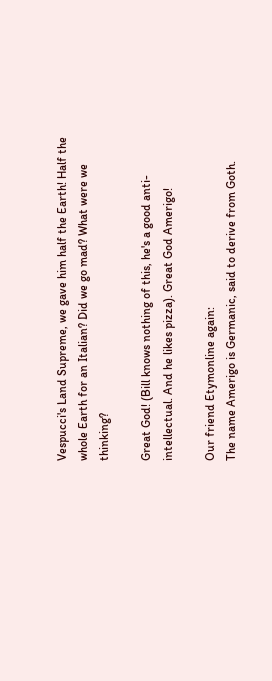Vespucci's Land Supreme, we gave him half the Earth! Half the whole Earth for an Italian? Did we go mad? What were we thinking?

Great God! (Bill knows nothing of this, he's a good anti-intellectual. And he likes pizza). Great God Amerigo!

Our friend Etymonline again:
The name Amerigo is Germanic, said to derive from Goth.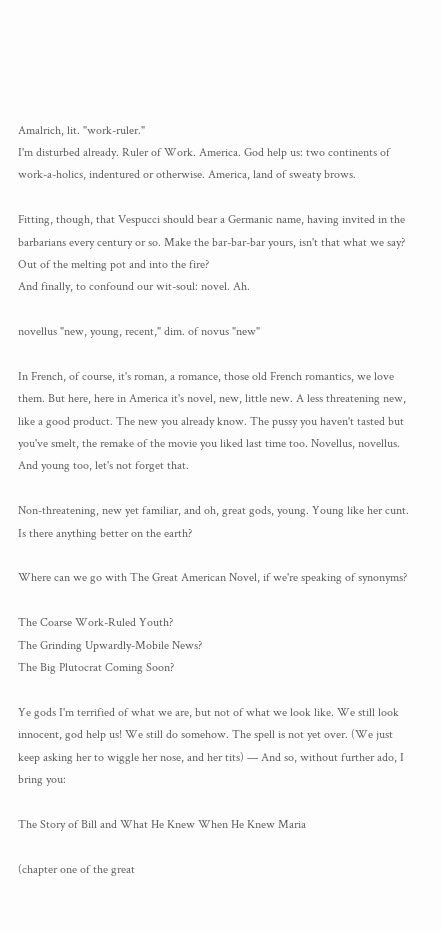Amalrich, lit. "work-ruler."
I'm disturbed already. Ruler of Work. America. God help us: two continents of work-a-holics, indentured or otherwise. America, land of sweaty brows.

Fitting, though, that Vespucci should bear a Germanic name, having invited in the barbarians every century or so. Make the bar-bar-bar yours, isn't that what we say? Out of the melting pot and into the fire?
And finally, to confound our wit-soul: novel. Ah.

novellus "new, young, recent," dim. of novus "new"

In French, of course, it's roman, a romance, those old French romantics, we love them. But here, here in America it's novel, new, little new. A less threatening new, like a good product. The new you already know. The pussy you haven't tasted but you've smelt, the remake of the movie you liked last time too. Novellus, novellus. And young too, let's not forget that.

Non-threatening, new yet familiar, and oh, great gods, young. Young like her cunt. Is there anything better on the earth?

Where can we go with The Great American Novel, if we're speaking of synonyms?

The Coarse Work-Ruled Youth?
The Grinding Upwardly-Mobile News?
The Big Plutocrat Coming Soon?

Ye gods I'm terrified of what we are, but not of what we look like. We still look innocent, god help us! We still do somehow. The spell is not yet over. (We just keep asking her to wiggle her nose, and her tits) — And so, without further ado, I bring you:

The Story of Bill and What He Knew When He Knew Maria

(chapter one of the great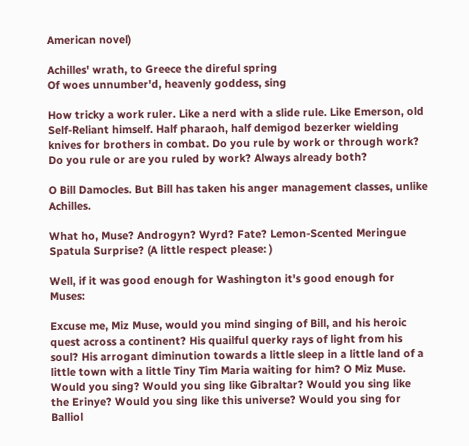American novel)

Achilles' wrath, to Greece the direful spring
Of woes unnumber'd, heavenly goddess, sing

How tricky a work ruler. Like a nerd with a slide rule. Like Emerson, old Self-Reliant himself. Half pharaoh, half demigod bezerker wielding knives for brothers in combat. Do you rule by work or through work? Do you rule or are you ruled by work? Always already both?

O Bill Damocles. But Bill has taken his anger management classes, unlike Achilles.

What ho, Muse? Androgyn? Wyrd? Fate? Lemon-Scented Meringue Spatula Surprise? (A little respect please: )

Well, if it was good enough for Washington it's good enough for Muses:

Excuse me, Miz Muse, would you mind singing of Bill, and his heroic quest across a continent? His quailful querky rays of light from his soul? His arrogant diminution towards a little sleep in a little land of a little town with a little Tiny Tim Maria waiting for him? O Miz Muse. Would you sing? Would you sing like Gibraltar? Would you sing like the Erinye? Would you sing like this universe? Would you sing for Balliol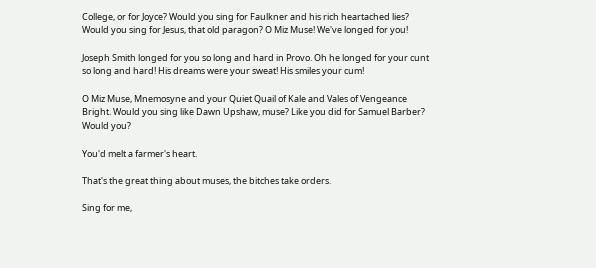College, or for Joyce? Would you sing for Faulkner and his rich heartached lies? Would you sing for Jesus, that old paragon? O Miz Muse! We've longed for you!

Joseph Smith longed for you so long and hard in Provo. Oh he longed for your cunt so long and hard! His dreams were your sweat! His smiles your cum!

O Miz Muse, Mnemosyne and your Quiet Quail of Kale and Vales of Vengeance Bright. Would you sing like Dawn Upshaw, muse? Like you did for Samuel Barber? Would you?

You'd melt a farmer's heart.

That's the great thing about muses, the bitches take orders.

Sing for me,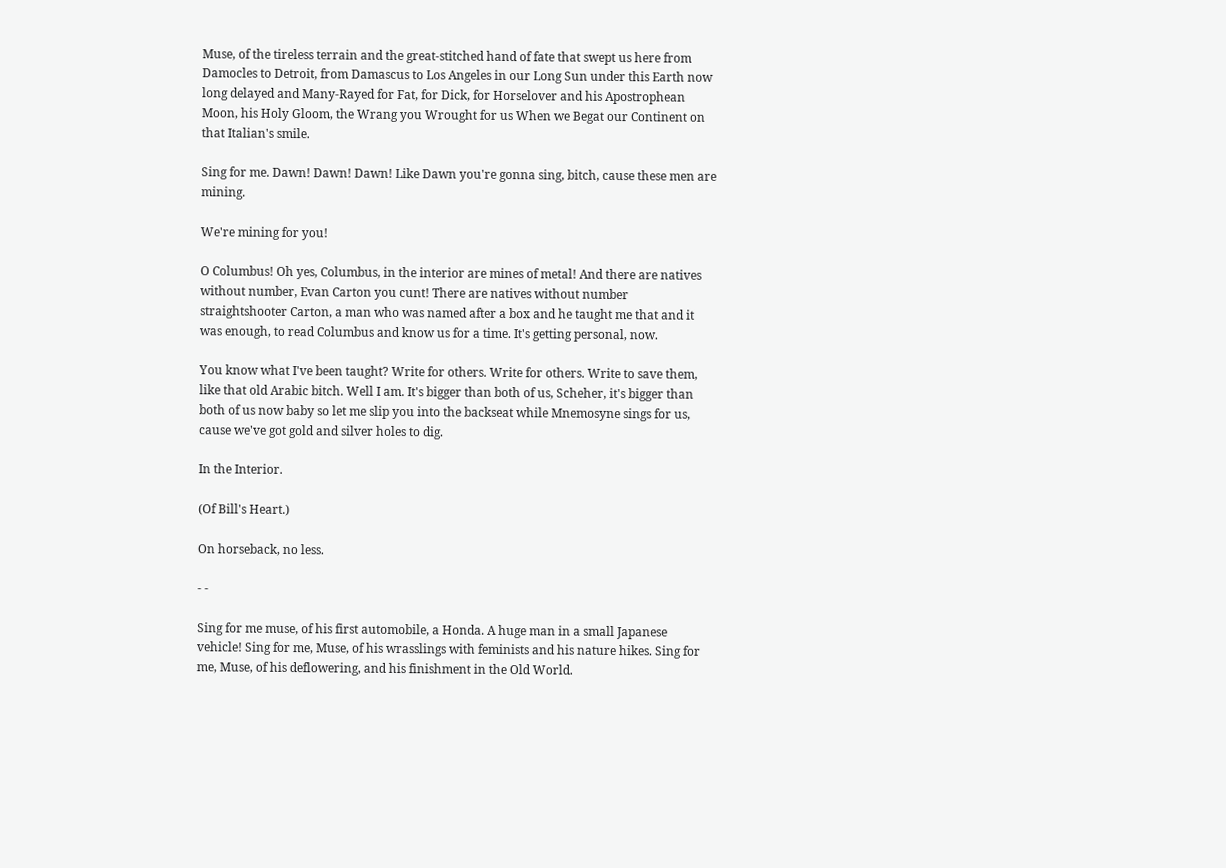Muse, of the tireless terrain and the great-stitched hand of fate that swept us here from Damocles to Detroit, from Damascus to Los Angeles in our Long Sun under this Earth now long delayed and Many-Rayed for Fat, for Dick, for Horselover and his Apostrophean Moon, his Holy Gloom, the Wrang you Wrought for us When we Begat our Continent on that Italian's smile.

Sing for me. Dawn! Dawn! Dawn! Like Dawn you're gonna sing, bitch, cause these men are mining.

We're mining for you!

O Columbus! Oh yes, Columbus, in the interior are mines of metal! And there are natives without number, Evan Carton you cunt! There are natives without number straightshooter Carton, a man who was named after a box and he taught me that and it was enough, to read Columbus and know us for a time. It's getting personal, now.

You know what I've been taught? Write for others. Write for others. Write to save them, like that old Arabic bitch. Well I am. It's bigger than both of us, Scheher, it's bigger than both of us now baby so let me slip you into the backseat while Mnemosyne sings for us, cause we've got gold and silver holes to dig.

In the Interior.

(Of Bill's Heart.)

On horseback, no less.

- -

Sing for me muse, of his first automobile, a Honda. A huge man in a small Japanese vehicle! Sing for me, Muse, of his wrasslings with feminists and his nature hikes. Sing for me, Muse, of his deflowering, and his finishment in the Old World.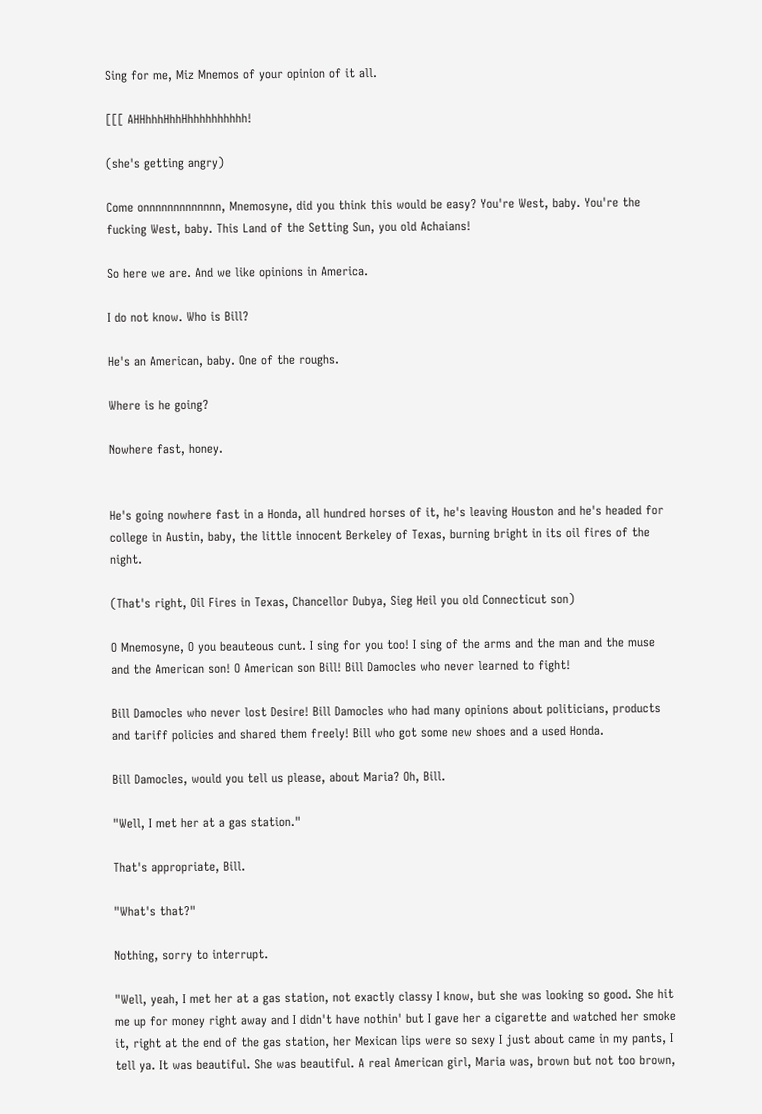Sing for me, Miz Mnemos of your opinion of it all.

[[[ AHHhhhHhhHhhhhhhhhhh!

(she's getting angry)

Come onnnnnnnnnnnnn, Mnemosyne, did you think this would be easy? You're West, baby. You're the fucking West, baby. This Land of the Setting Sun, you old Achaians!

So here we are. And we like opinions in America.

I do not know. Who is Bill?

He's an American, baby. One of the roughs.

Where is he going?

Nowhere fast, honey.


He's going nowhere fast in a Honda, all hundred horses of it, he's leaving Houston and he's headed for college in Austin, baby, the little innocent Berkeley of Texas, burning bright in its oil fires of the night.

(That's right, Oil Fires in Texas, Chancellor Dubya, Sieg Heil you old Connecticut son)

O Mnemosyne, O you beauteous cunt. I sing for you too! I sing of the arms and the man and the muse and the American son! O American son Bill! Bill Damocles who never learned to fight!

Bill Damocles who never lost Desire! Bill Damocles who had many opinions about politicians, products and tariff policies and shared them freely! Bill who got some new shoes and a used Honda.

Bill Damocles, would you tell us please, about Maria? Oh, Bill.

"Well, I met her at a gas station."

That's appropriate, Bill.

"What's that?"

Nothing, sorry to interrupt.

"Well, yeah, I met her at a gas station, not exactly classy I know, but she was looking so good. She hit me up for money right away and I didn't have nothin' but I gave her a cigarette and watched her smoke it, right at the end of the gas station, her Mexican lips were so sexy I just about came in my pants, I tell ya. It was beautiful. She was beautiful. A real American girl, Maria was, brown but not too brown,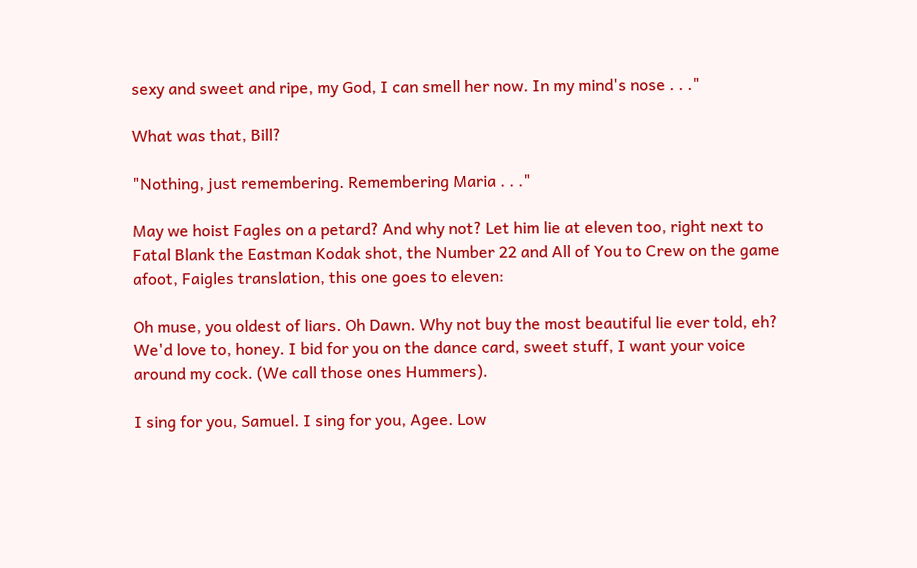sexy and sweet and ripe, my God, I can smell her now. In my mind's nose . . ."

What was that, Bill?

"Nothing, just remembering. Remembering Maria . . ."

May we hoist Fagles on a petard? And why not? Let him lie at eleven too, right next to Fatal Blank the Eastman Kodak shot, the Number 22 and All of You to Crew on the game afoot, Faigles translation, this one goes to eleven:

Oh muse, you oldest of liars. Oh Dawn. Why not buy the most beautiful lie ever told, eh? We'd love to, honey. I bid for you on the dance card, sweet stuff, I want your voice around my cock. (We call those ones Hummers).

I sing for you, Samuel. I sing for you, Agee. Low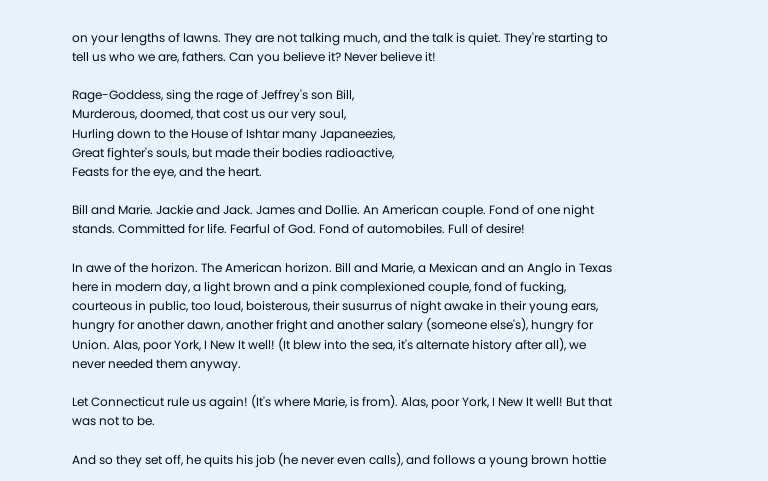on your lengths of lawns. They are not talking much, and the talk is quiet. They're starting to tell us who we are, fathers. Can you believe it? Never believe it!

Rage-Goddess, sing the rage of Jeffrey's son Bill,
Murderous, doomed, that cost us our very soul,
Hurling down to the House of Ishtar many Japaneezies,
Great fighter's souls, but made their bodies radioactive,
Feasts for the eye, and the heart.

Bill and Marie. Jackie and Jack. James and Dollie. An American couple. Fond of one night stands. Committed for life. Fearful of God. Fond of automobiles. Full of desire!

In awe of the horizon. The American horizon. Bill and Marie, a Mexican and an Anglo in Texas here in modern day, a light brown and a pink complexioned couple, fond of fucking, courteous in public, too loud, boisterous, their susurrus of night awake in their young ears, hungry for another dawn, another fright and another salary (someone else's), hungry for Union. Alas, poor York, I New It well! (It blew into the sea, it's alternate history after all), we never needed them anyway.

Let Connecticut rule us again! (It's where Marie, is from). Alas, poor York, I New It well! But that was not to be.

And so they set off, he quits his job (he never even calls), and follows a young brown hottie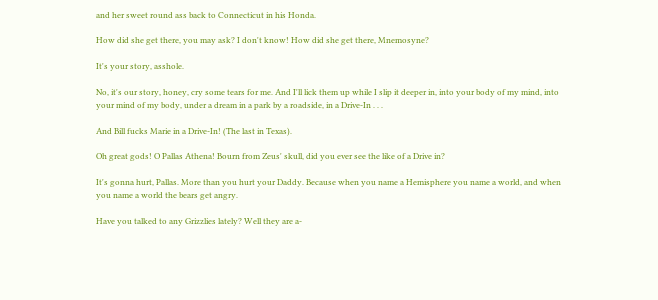and her sweet round ass back to Connecticut in his Honda.

How did she get there, you may ask? I don't know! How did she get there, Mnemosyne?

It's your story, asshole.

No, it's our story, honey, cry some tears for me. And I'll lick them up while I slip it deeper in, into your body of my mind, into your mind of my body, under a dream in a park by a roadside, in a Drive-In . . .

And Bill fucks Marie in a Drive-In! (The last in Texas).

Oh great gods! O Pallas Athena! Bourn from Zeus' skull, did you ever see the like of a Drive in?

It's gonna hurt, Pallas. More than you hurt your Daddy. Because when you name a Hemisphere you name a world, and when you name a world the bears get angry.

Have you talked to any Grizzlies lately? Well they are a-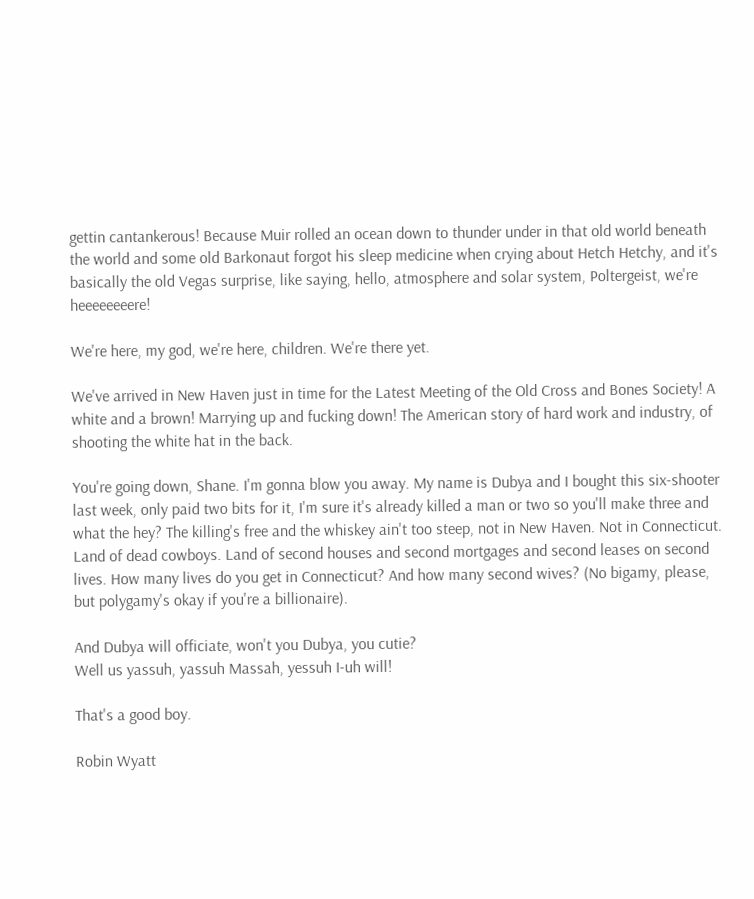gettin cantankerous! Because Muir rolled an ocean down to thunder under in that old world beneath the world and some old Barkonaut forgot his sleep medicine when crying about Hetch Hetchy, and it's basically the old Vegas surprise, like saying, hello, atmosphere and solar system, Poltergeist, we're heeeeeeeere!

We're here, my god, we're here, children. We're there yet.

We've arrived in New Haven just in time for the Latest Meeting of the Old Cross and Bones Society! A white and a brown! Marrying up and fucking down! The American story of hard work and industry, of shooting the white hat in the back.

You're going down, Shane. I'm gonna blow you away. My name is Dubya and I bought this six-shooter last week, only paid two bits for it, I'm sure it's already killed a man or two so you'll make three and what the hey? The killing's free and the whiskey ain't too steep, not in New Haven. Not in Connecticut. Land of dead cowboys. Land of second houses and second mortgages and second leases on second lives. How many lives do you get in Connecticut? And how many second wives? (No bigamy, please, but polygamy's okay if you're a billionaire).

And Dubya will officiate, won't you Dubya, you cutie?
Well us yassuh, yassuh Massah, yessuh I-uh will!

That's a good boy.

Robin Wyatt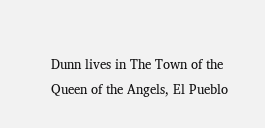Dunn lives in The Town of the Queen of the Angels, El Pueblo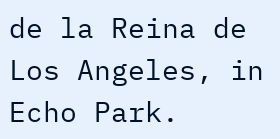de la Reina de Los Angeles, in Echo Park.